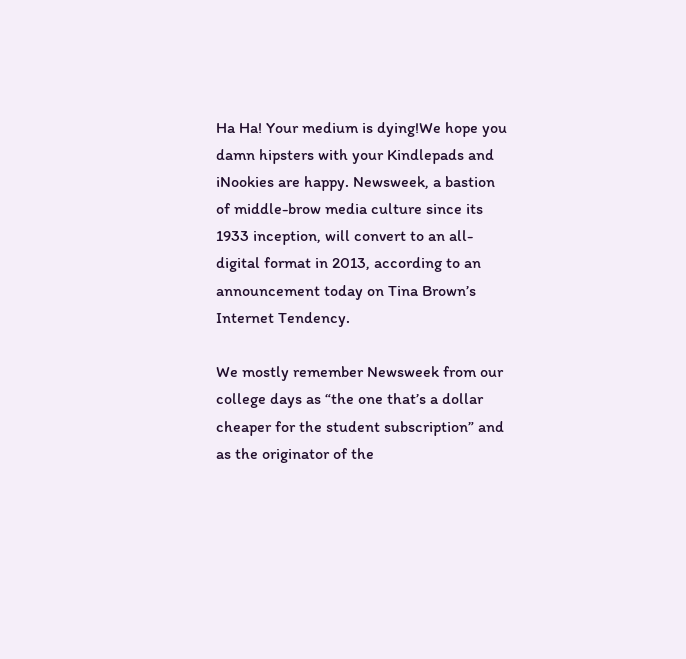Ha Ha! Your medium is dying!We hope you damn hipsters with your Kindlepads and iNookies are happy. Newsweek, a bastion of middle-brow media culture since its 1933 inception, will convert to an all-digital format in 2013, according to an announcement today on Tina Brown’s Internet Tendency.

We mostly remember Newsweek from our college days as “the one that’s a dollar cheaper for the student subscription” and as the originator of the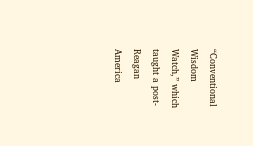“Conventional Wisdom Watch,” which taught a post-Reagan America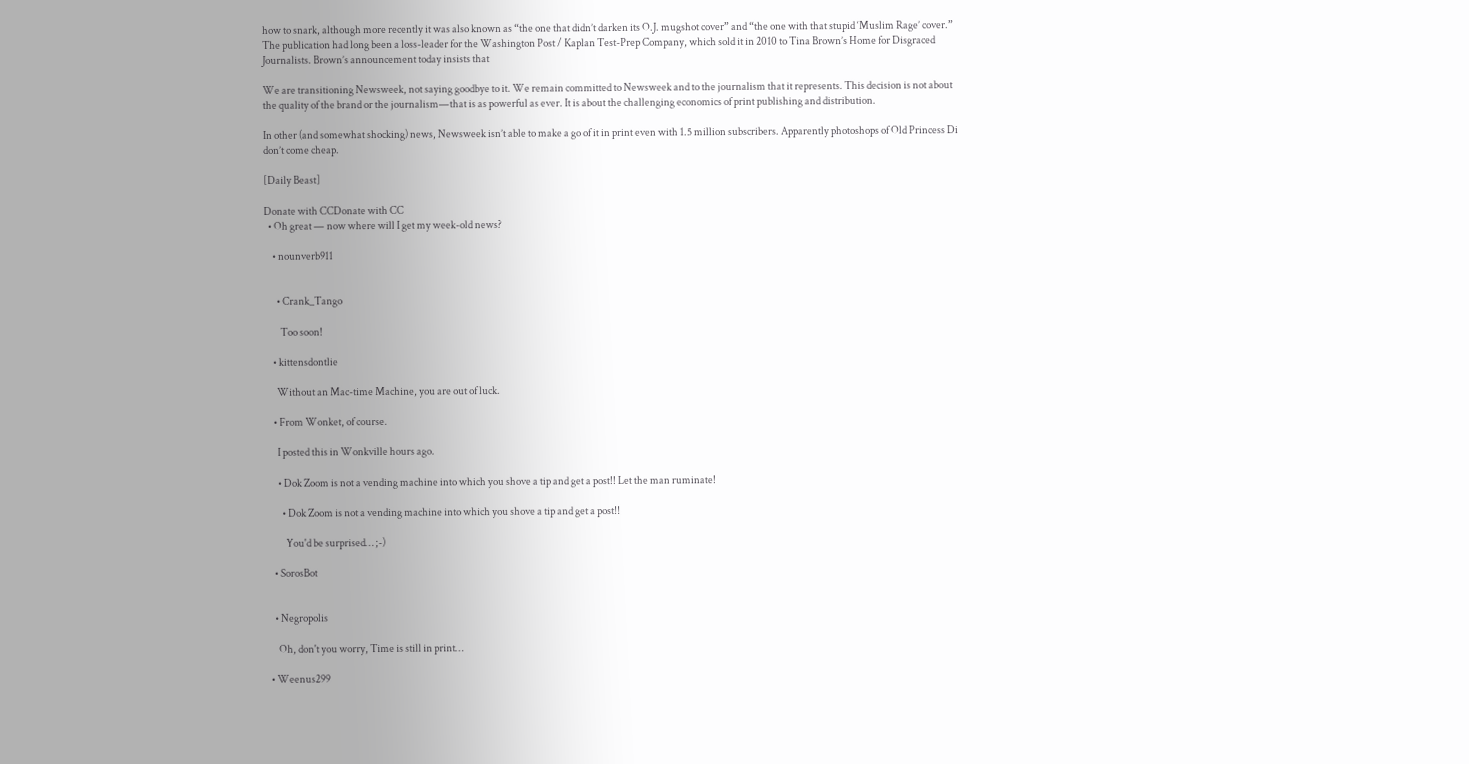how to snark, although more recently it was also known as “the one that didn’t darken its O.J. mugshot cover” and “the one with that stupid ‘Muslim Rage’ cover.” The publication had long been a loss-leader for the Washington Post / Kaplan Test-Prep Company, which sold it in 2010 to Tina Brown’s Home for Disgraced Journalists. Brown’s announcement today insists that

We are transitioning Newsweek, not saying goodbye to it. We remain committed to Newsweek and to the journalism that it represents. This decision is not about the quality of the brand or the journalism—that is as powerful as ever. It is about the challenging economics of print publishing and distribution.

In other (and somewhat shocking) news, Newsweek isn’t able to make a go of it in print even with 1.5 million subscribers. Apparently photoshops of Old Princess Di don’t come cheap.

[Daily Beast]

Donate with CCDonate with CC
  • Oh great — now where will I get my week-old news?

    • nounverb911


      • Crank_Tango

        Too soon!

    • kittensdontlie

      Without an Mac-time Machine, you are out of luck.

    • From Wonket, of course.

      I posted this in Wonkville hours ago.

      • Dok Zoom is not a vending machine into which you shove a tip and get a post!! Let the man ruminate!

        • Dok Zoom is not a vending machine into which you shove a tip and get a post!!

          You'd be surprised… ;-)

    • SorosBot


    • Negropolis

      Oh, don't you worry, Time is still in print…

  • Weenus299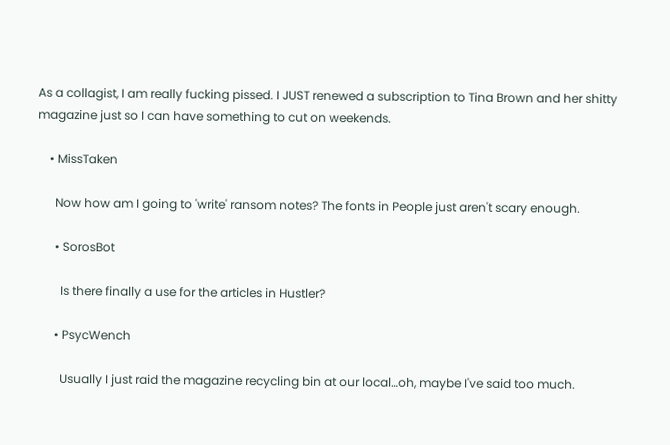As a collagist, I am really fucking pissed. I JUST renewed a subscription to Tina Brown and her shitty magazine just so I can have something to cut on weekends.

    • MissTaken

      Now how am I going to 'write' ransom notes? The fonts in People just aren't scary enough.

      • SorosBot

        Is there finally a use for the articles in Hustler?

      • PsycWench

        Usually I just raid the magazine recycling bin at our local…oh, maybe I've said too much.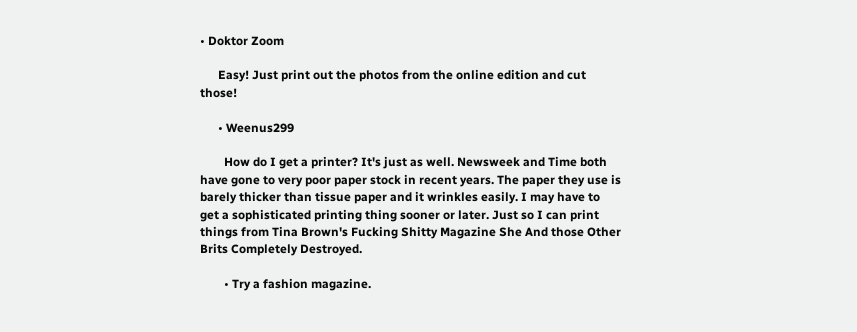• Doktor Zoom

      Easy! Just print out the photos from the online edition and cut those!

      • Weenus299

        How do I get a printer? It's just as well. Newsweek and Time both have gone to very poor paper stock in recent years. The paper they use is barely thicker than tissue paper and it wrinkles easily. I may have to get a sophisticated printing thing sooner or later. Just so I can print things from Tina Brown's Fucking Shitty Magazine She And those Other Brits Completely Destroyed.

        • Try a fashion magazine.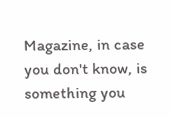Magazine, in case you don't know, is something you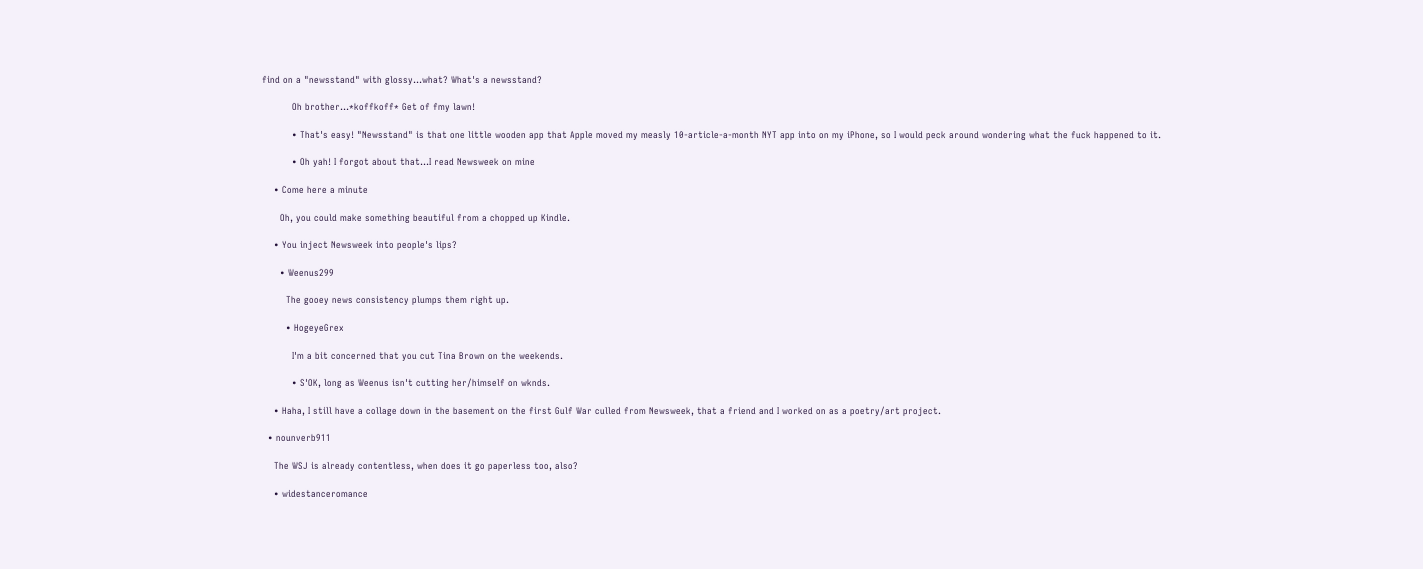find on a "newsstand" with glossy…what? What's a newsstand?

          Oh brother…*koffkoff* Get of fmy lawn!

          • That's easy! "Newsstand" is that one little wooden app that Apple moved my measly 10-article-a-month NYT app into on my iPhone, so I would peck around wondering what the fuck happened to it.

          • Oh yah! I forgot about that…I read Newsweek on mine

    • Come here a minute

      Oh, you could make something beautiful from a chopped up Kindle.

    • You inject Newsweek into people's lips?

      • Weenus299

        The gooey news consistency plumps them right up.

        • HogeyeGrex

          I'm a bit concerned that you cut Tina Brown on the weekends.

          • S'OK, long as Weenus isn't cutting her/himself on wknds.

    • Haha, I still have a collage down in the basement on the first Gulf War culled from Newsweek, that a friend and I worked on as a poetry/art project.

  • nounverb911

    The WSJ is already contentless, when does it go paperless too, also?

    • widestanceromance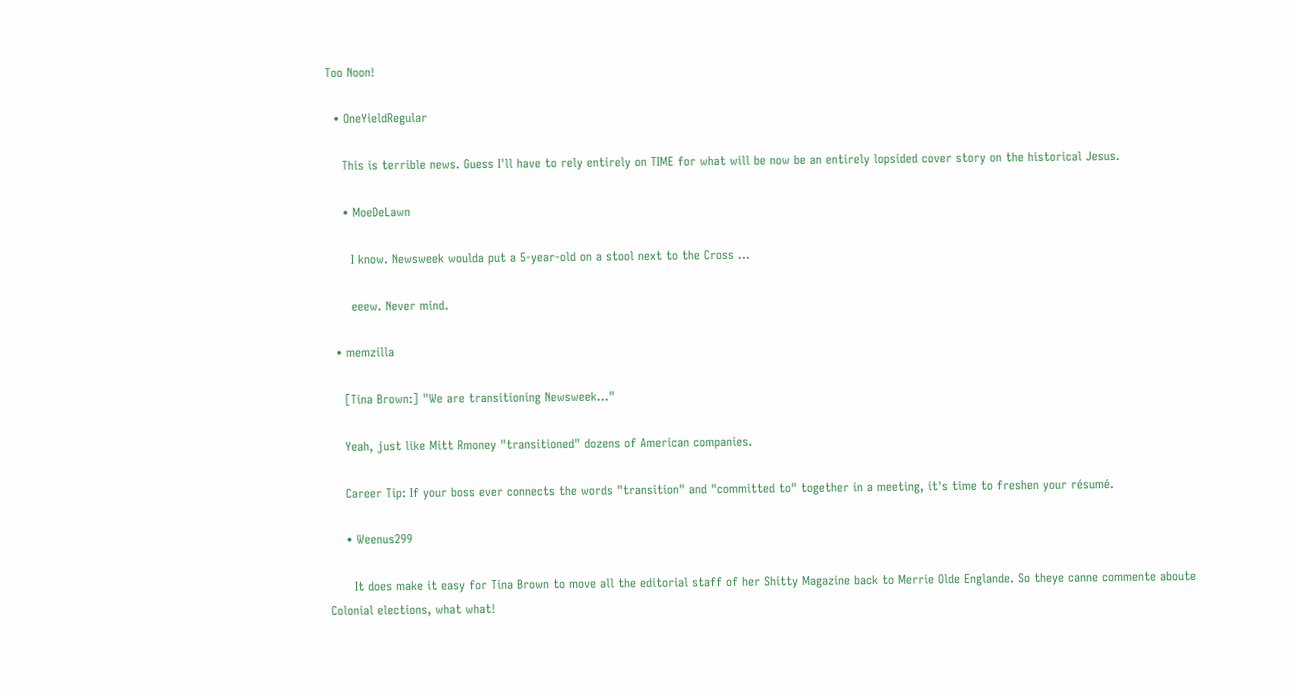Too Noon!

  • OneYieldRegular

    This is terrible news. Guess I'll have to rely entirely on TIME for what will be now be an entirely lopsided cover story on the historical Jesus.

    • MoeDeLawn

      I know. Newsweek woulda put a 5-year-old on a stool next to the Cross …

      eeew. Never mind.

  • memzilla

    [Tina Brown:] "We are transitioning Newsweek…"

    Yeah, just like Mitt Rmoney "transitioned" dozens of American companies.

    Career Tip: If your boss ever connects the words "transition" and "committed to" together in a meeting, it's time to freshen your résumé.

    • Weenus299

      It does make it easy for Tina Brown to move all the editorial staff of her Shitty Magazine back to Merrie Olde Englande. So theye canne commente aboute Colonial elections, what what!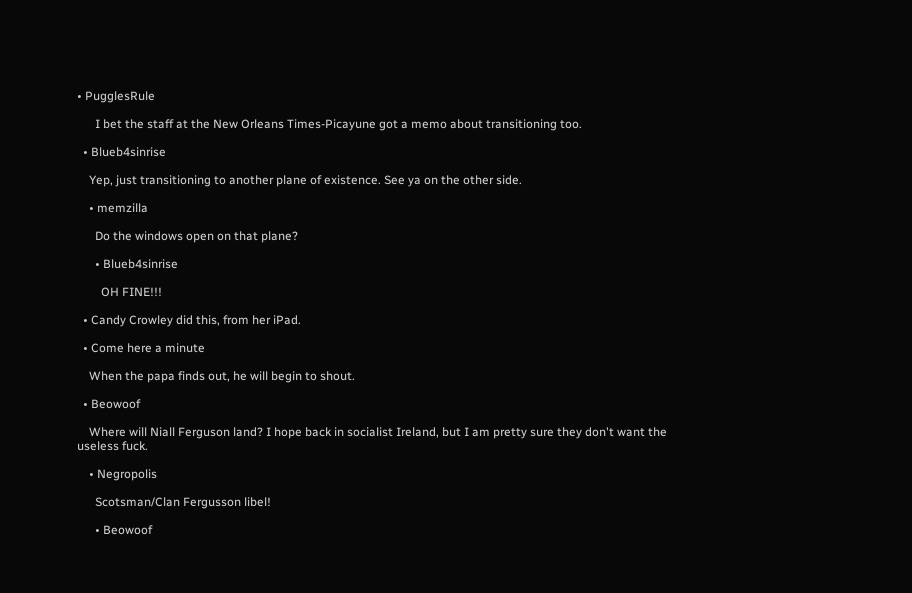• PugglesRule

      I bet the staff at the New Orleans Times-Picayune got a memo about transitioning too.

  • Blueb4sinrise

    Yep, just transitioning to another plane of existence. See ya on the other side.

    • memzilla

      Do the windows open on that plane?

      • Blueb4sinrise

        OH FINE!!!

  • Candy Crowley did this, from her iPad.

  • Come here a minute

    When the papa finds out, he will begin to shout.

  • Beowoof

    Where will Niall Ferguson land? I hope back in socialist Ireland, but I am pretty sure they don't want the useless fuck.

    • Negropolis

      Scotsman/Clan Fergusson libel!

      • Beowoof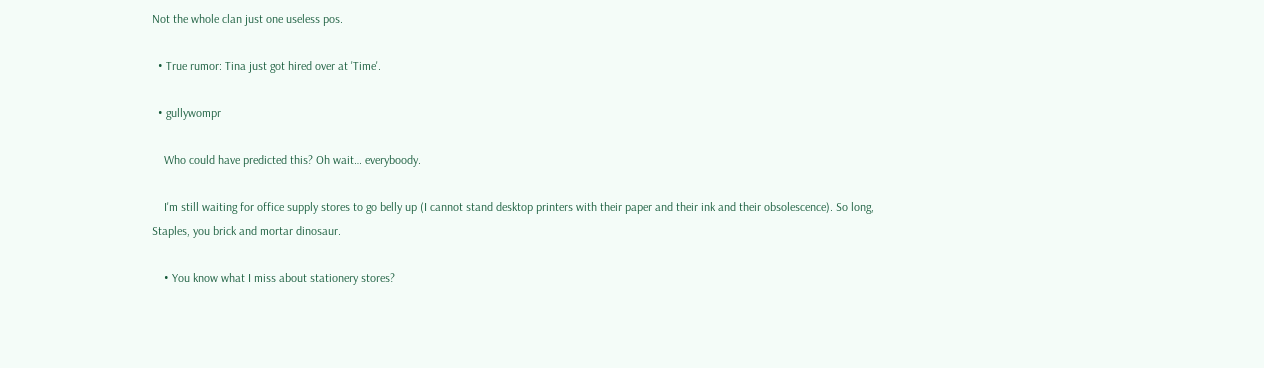Not the whole clan just one useless pos.

  • True rumor: Tina just got hired over at 'Time'.

  • gullywompr

    Who could have predicted this? Oh wait… everyboody.

    I'm still waiting for office supply stores to go belly up (I cannot stand desktop printers with their paper and their ink and their obsolescence). So long, Staples, you brick and mortar dinosaur.

    • You know what I miss about stationery stores?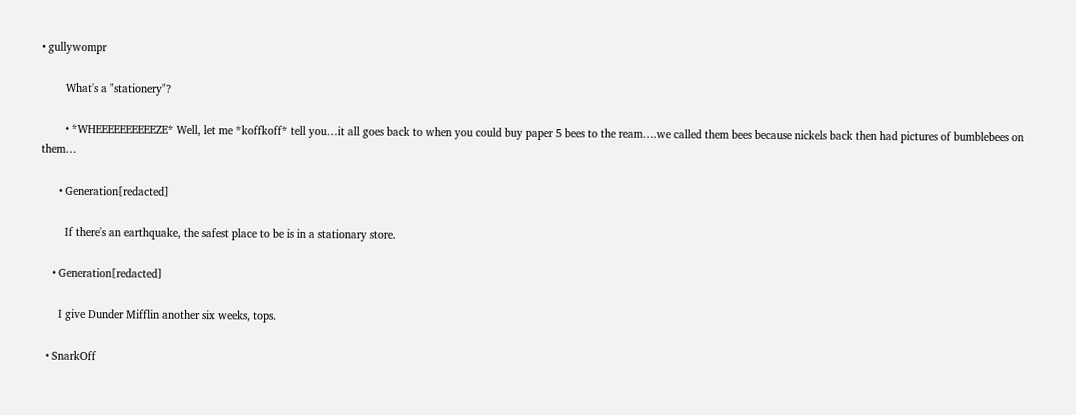• gullywompr

        What's a "stationery"?

        • *WHEEEEEEEEEEZE* Well, let me *koffkoff* tell you…it all goes back to when you could buy paper 5 bees to the ream….we called them bees because nickels back then had pictures of bumblebees on them…

      • Generation[redacted]

        If there's an earthquake, the safest place to be is in a stationary store.

    • Generation[redacted]

      I give Dunder Mifflin another six weeks, tops.

  • SnarkOff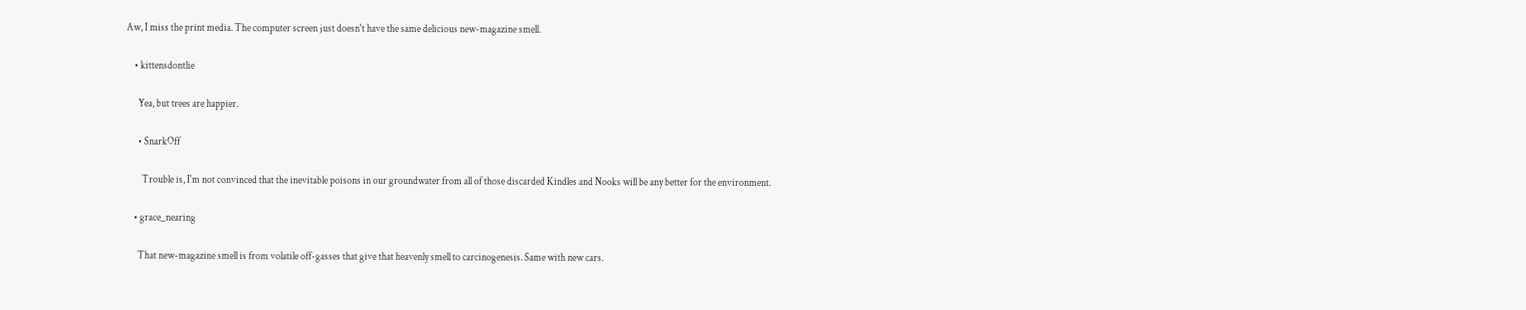Aw, I miss the print media. The computer screen just doesn't have the same delicious new-magazine smell.

    • kittensdontlie

      Yea, but trees are happier.

      • SnarkOff

        Trouble is, I'm not convinced that the inevitable poisons in our groundwater from all of those discarded Kindles and Nooks will be any better for the environment.

    • grace_nearing

      That new-magazine smell is from volatile off-gasses that give that heavenly smell to carcinogenesis. Same with new cars.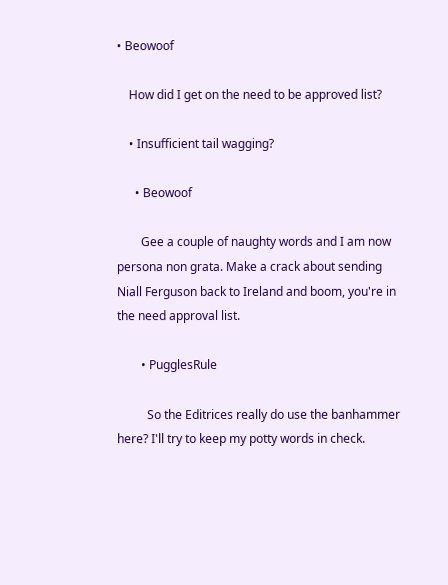• Beowoof

    How did I get on the need to be approved list?

    • Insufficient tail wagging?

      • Beowoof

        Gee a couple of naughty words and I am now persona non grata. Make a crack about sending Niall Ferguson back to Ireland and boom, you're in the need approval list.

        • PugglesRule

          So the Editrices really do use the banhammer here? I'll try to keep my potty words in check.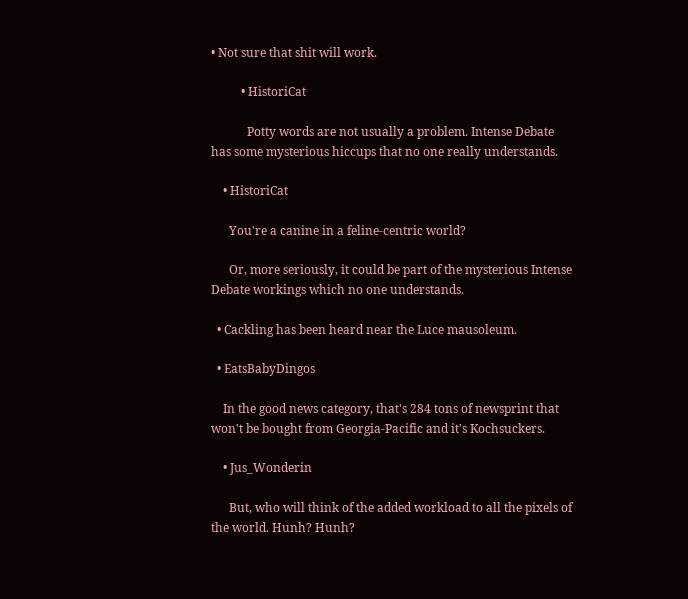• Not sure that shit will work.

          • HistoriCat

            Potty words are not usually a problem. Intense Debate has some mysterious hiccups that no one really understands.

    • HistoriCat

      You're a canine in a feline-centric world?

      Or, more seriously, it could be part of the mysterious Intense Debate workings which no one understands.

  • Cackling has been heard near the Luce mausoleum.

  • EatsBabyDingos

    In the good news category, that's 284 tons of newsprint that won't be bought from Georgia-Pacific and it's Kochsuckers.

    • Jus_Wonderin

      But, who will think of the added workload to all the pixels of the world. Hunh? Hunh?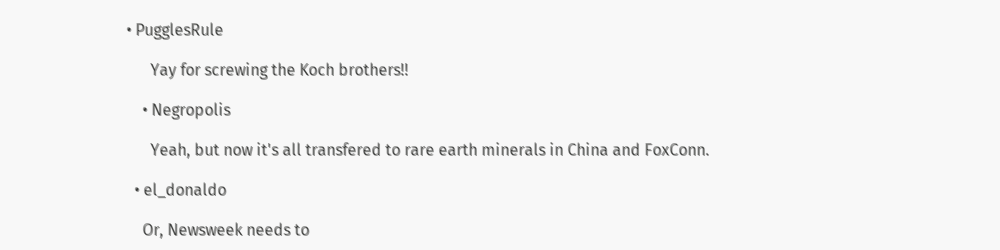• PugglesRule

      Yay for screwing the Koch brothers!!

    • Negropolis

      Yeah, but now it's all transfered to rare earth minerals in China and FoxConn.

  • el_donaldo

    Or, Newsweek needs to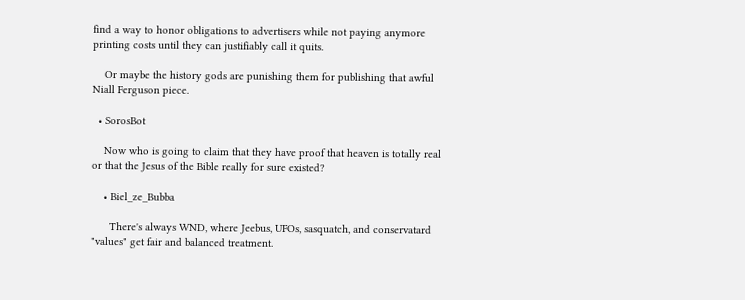find a way to honor obligations to advertisers while not paying anymore printing costs until they can justifiably call it quits.

    Or maybe the history gods are punishing them for publishing that awful Niall Ferguson piece.

  • SorosBot

    Now who is going to claim that they have proof that heaven is totally real or that the Jesus of the Bible really for sure existed?

    • Biel_ze_Bubba

      There's always WND, where Jeebus, UFOs, sasquatch, and conservatard "values" get fair and balanced treatment.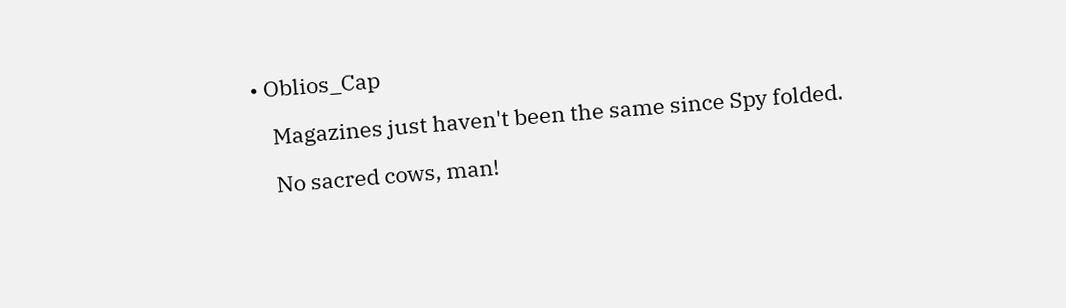• Oblios_Cap

    Magazines just haven't been the same since Spy folded.

    No sacred cows, man!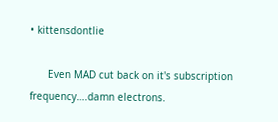• kittensdontlie

      Even MAD cut back on it's subscription frequency….damn electrons.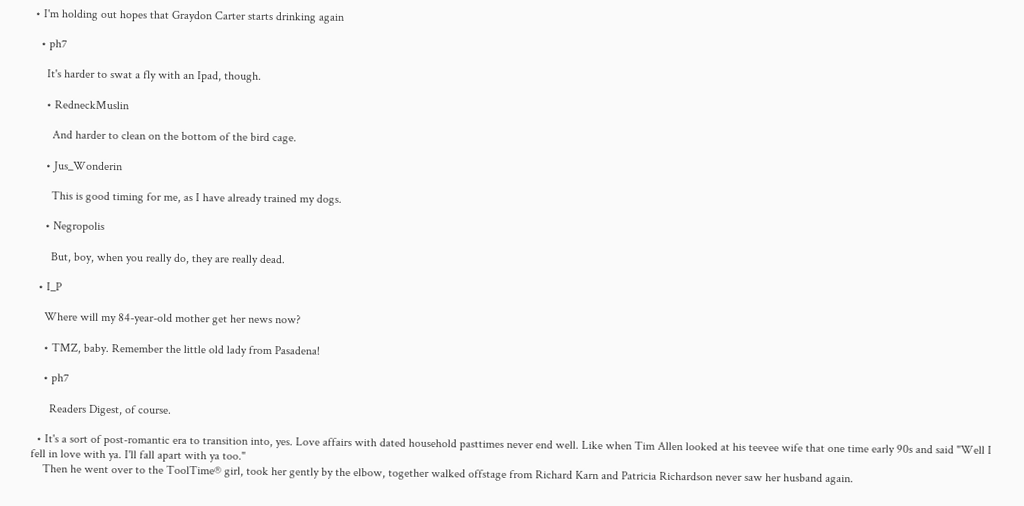• I'm holding out hopes that Graydon Carter starts drinking again

  • ph7

    It's harder to swat a fly with an Ipad, though.

    • RedneckMuslin

      And harder to clean on the bottom of the bird cage.

    • Jus_Wonderin

      This is good timing for me, as I have already trained my dogs.

    • Negropolis

      But, boy, when you really do, they are really dead.

  • I_P

    Where will my 84-year-old mother get her news now?

    • TMZ, baby. Remember the little old lady from Pasadena!

    • ph7

      Readers Digest, of course.

  • It's a sort of post-romantic era to transition into, yes. Love affairs with dated household pasttimes never end well. Like when Tim Allen looked at his teevee wife that one time early 90s and said "Well I fell in love with ya. I'll fall apart with ya too."
    Then he went over to the ToolTime® girl, took her gently by the elbow, together walked offstage from Richard Karn and Patricia Richardson never saw her husband again.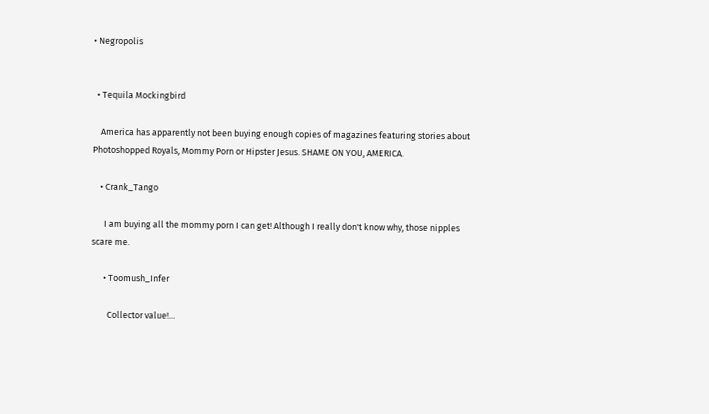• Negropolis


  • Tequila Mockingbird

    America has apparently not been buying enough copies of magazines featuring stories about Photoshopped Royals, Mommy Porn or Hipster Jesus. SHAME ON YOU, AMERICA.

    • Crank_Tango

      I am buying all the mommy porn I can get! Although I really don't know why, those nipples scare me.

      • Toomush_Infer

        Collector value!…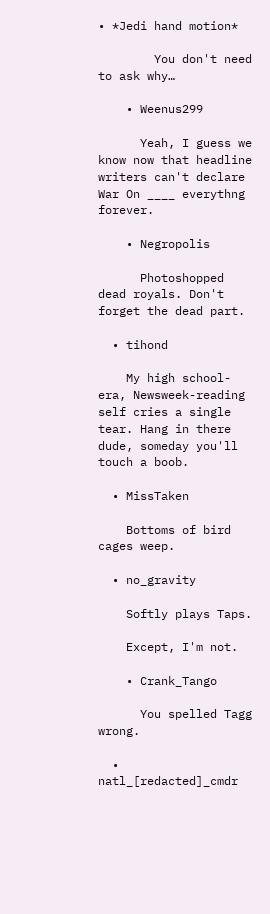• *Jedi hand motion*

        You don't need to ask why…

    • Weenus299

      Yeah, I guess we know now that headline writers can't declare War On ____ everythng forever.

    • Negropolis

      Photoshopped dead royals. Don't forget the dead part.

  • tihond

    My high school-era, Newsweek-reading self cries a single tear. Hang in there dude, someday you'll touch a boob.

  • MissTaken

    Bottoms of bird cages weep.

  • no_gravity

    Softly plays Taps.

    Except, I'm not.

    • Crank_Tango

      You spelled Tagg wrong.

  • natl_[redacted]_cmdr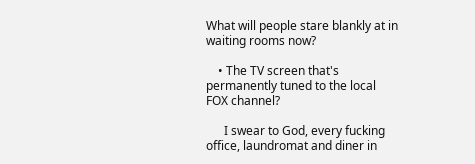What will people stare blankly at in waiting rooms now?

    • The TV screen that's permanently tuned to the local FOX channel?

      I swear to God, every fucking office, laundromat and diner in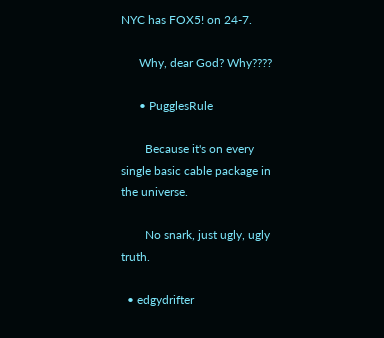NYC has FOX5! on 24-7.

      Why, dear God? Why????

      • PugglesRule

        Because it's on every single basic cable package in the universe.

        No snark, just ugly, ugly truth.

  • edgydrifter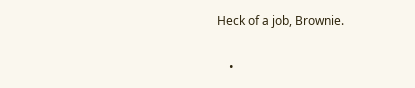Heck of a job, Brownie.

    •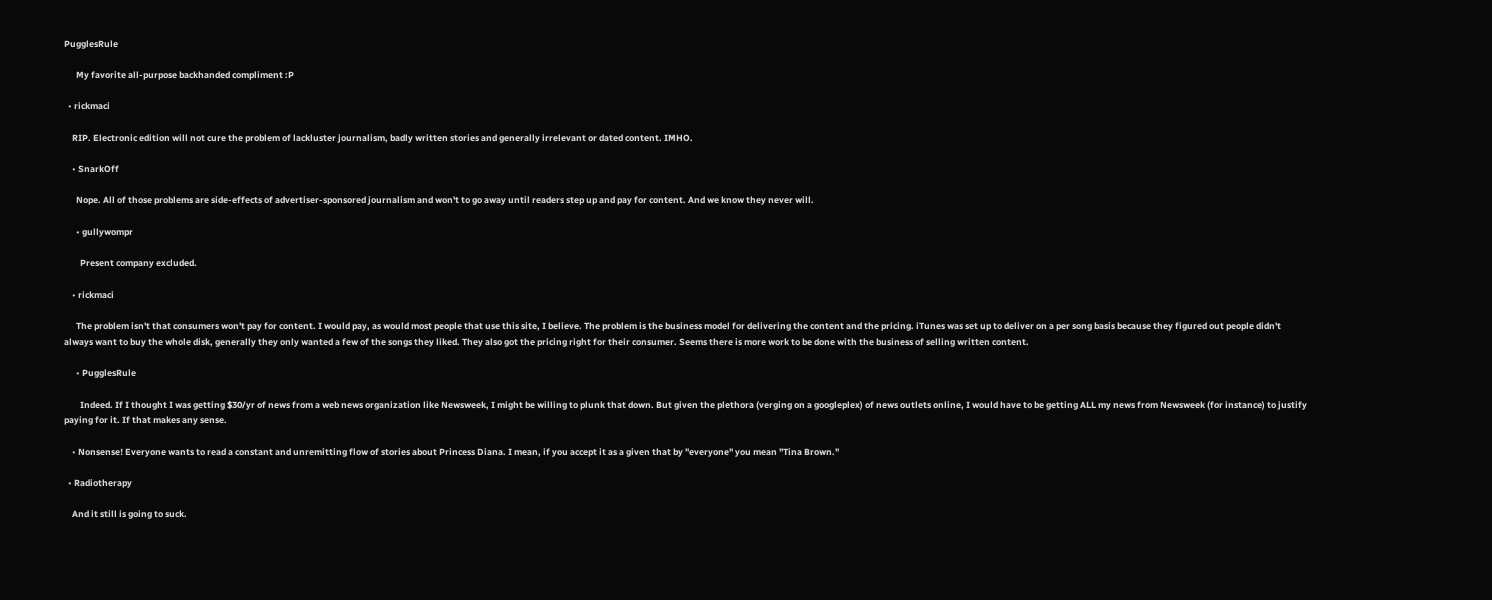PugglesRule

      My favorite all-purpose backhanded compliment :P

  • rickmaci

    RIP. Electronic edition will not cure the problem of lackluster journalism, badly written stories and generally irrelevant or dated content. IMHO.

    • SnarkOff

      Nope. All of those problems are side-effects of advertiser-sponsored journalism and won't to go away until readers step up and pay for content. And we know they never will.

      • gullywompr

        Present company excluded.

    • rickmaci

      The problem isn't that consumers won't pay for content. I would pay, as would most people that use this site, I believe. The problem is the business model for delivering the content and the pricing. iTunes was set up to deliver on a per song basis because they figured out people didn't always want to buy the whole disk, generally they only wanted a few of the songs they liked. They also got the pricing right for their consumer. Seems there is more work to be done with the business of selling written content.

      • PugglesRule

        Indeed. If I thought I was getting $30/yr of news from a web news organization like Newsweek, I might be willing to plunk that down. But given the plethora (verging on a googleplex) of news outlets online, I would have to be getting ALL my news from Newsweek (for instance) to justify paying for it. If that makes any sense.

    • Nonsense! Everyone wants to read a constant and unremitting flow of stories about Princess Diana. I mean, if you accept it as a given that by "everyone" you mean "Tina Brown."

  • Radiotherapy

    And it still is going to suck.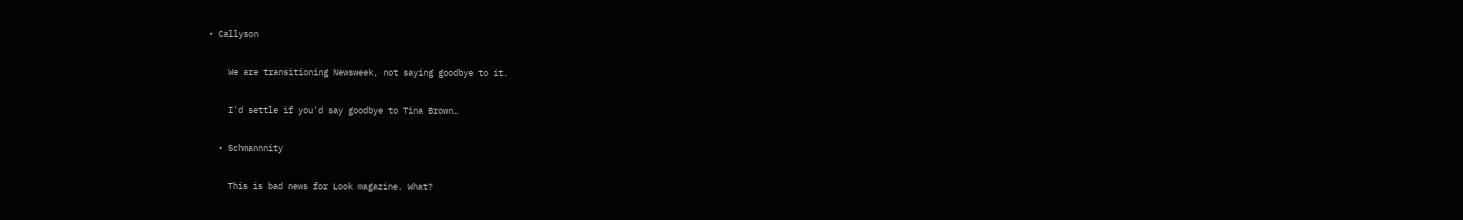• Callyson

    We are transitioning Newsweek, not saying goodbye to it.

    I'd settle if you'd say goodbye to Tina Brown…

  • Schmannnity

    This is bad news for Look magazine. What?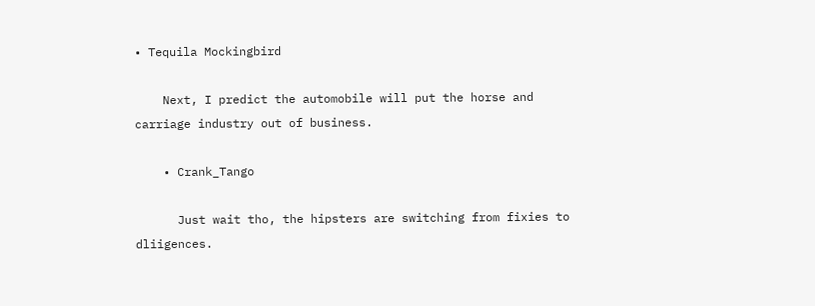• Tequila Mockingbird

    Next, I predict the automobile will put the horse and carriage industry out of business.

    • Crank_Tango

      Just wait tho, the hipsters are switching from fixies to dliigences.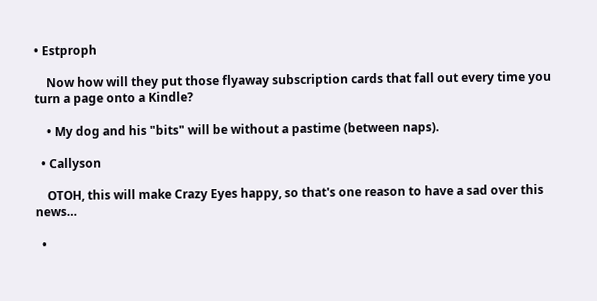• Estproph

    Now how will they put those flyaway subscription cards that fall out every time you turn a page onto a Kindle?

    • My dog and his "bits" will be without a pastime (between naps).

  • Callyson

    OTOH, this will make Crazy Eyes happy, so that's one reason to have a sad over this news…

  •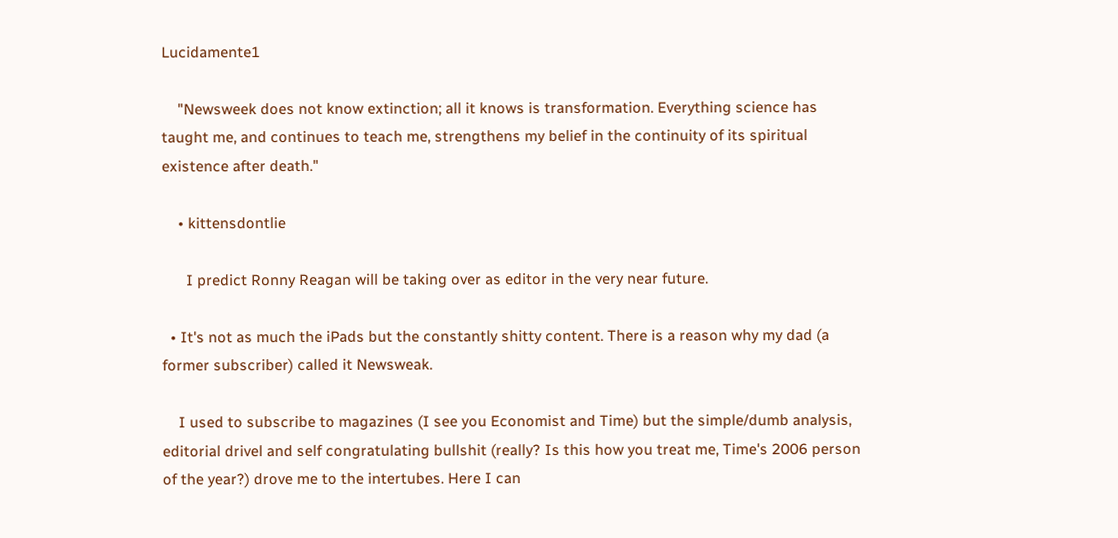Lucidamente1

    "Newsweek does not know extinction; all it knows is transformation. Everything science has taught me, and continues to teach me, strengthens my belief in the continuity of its spiritual existence after death."

    • kittensdontlie

      I predict Ronny Reagan will be taking over as editor in the very near future.

  • It's not as much the iPads but the constantly shitty content. There is a reason why my dad (a former subscriber) called it Newsweak.

    I used to subscribe to magazines (I see you Economist and Time) but the simple/dumb analysis, editorial drivel and self congratulating bullshit (really? Is this how you treat me, Time's 2006 person of the year?) drove me to the intertubes. Here I can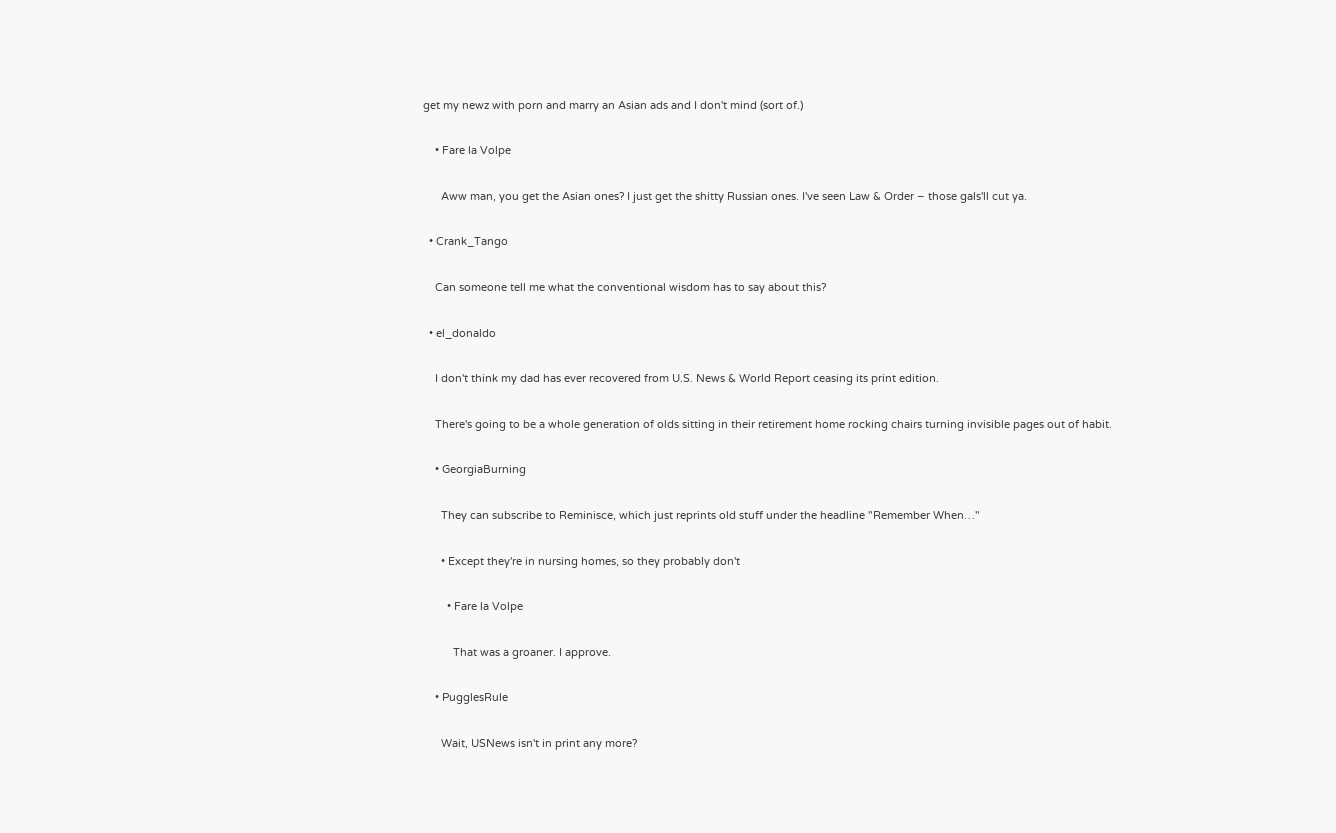get my newz with porn and marry an Asian ads and I don't mind (sort of.)

    • Fare la Volpe

      Aww man, you get the Asian ones? I just get the shitty Russian ones. I've seen Law & Order – those gals'll cut ya.

  • Crank_Tango

    Can someone tell me what the conventional wisdom has to say about this?

  • el_donaldo

    I don't think my dad has ever recovered from U.S. News & World Report ceasing its print edition.

    There's going to be a whole generation of olds sitting in their retirement home rocking chairs turning invisible pages out of habit.

    • GeorgiaBurning

      They can subscribe to Reminisce, which just reprints old stuff under the headline "Remember When…"

      • Except they're in nursing homes, so they probably don't

        • Fare la Volpe

          That was a groaner. I approve.

    • PugglesRule

      Wait, USNews isn't in print any more?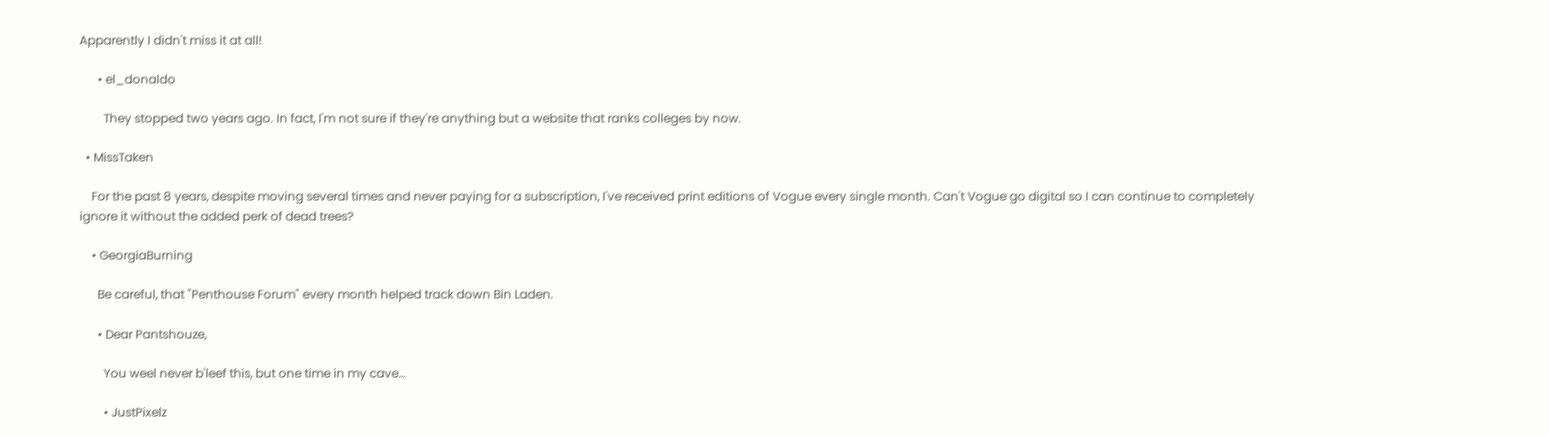Apparently I didn't miss it at all!

      • el_donaldo

        They stopped two years ago. In fact, I'm not sure if they're anything but a website that ranks colleges by now.

  • MissTaken

    For the past 8 years, despite moving several times and never paying for a subscription, I've received print editions of Vogue every single month. Can't Vogue go digital so I can continue to completely ignore it without the added perk of dead trees?

    • GeorgiaBurning

      Be careful, that "Penthouse Forum" every month helped track down Bin Laden.

      • Dear Pantshouze,

        You weel never b'leef this, but one time in my cave…

        • JustPixelz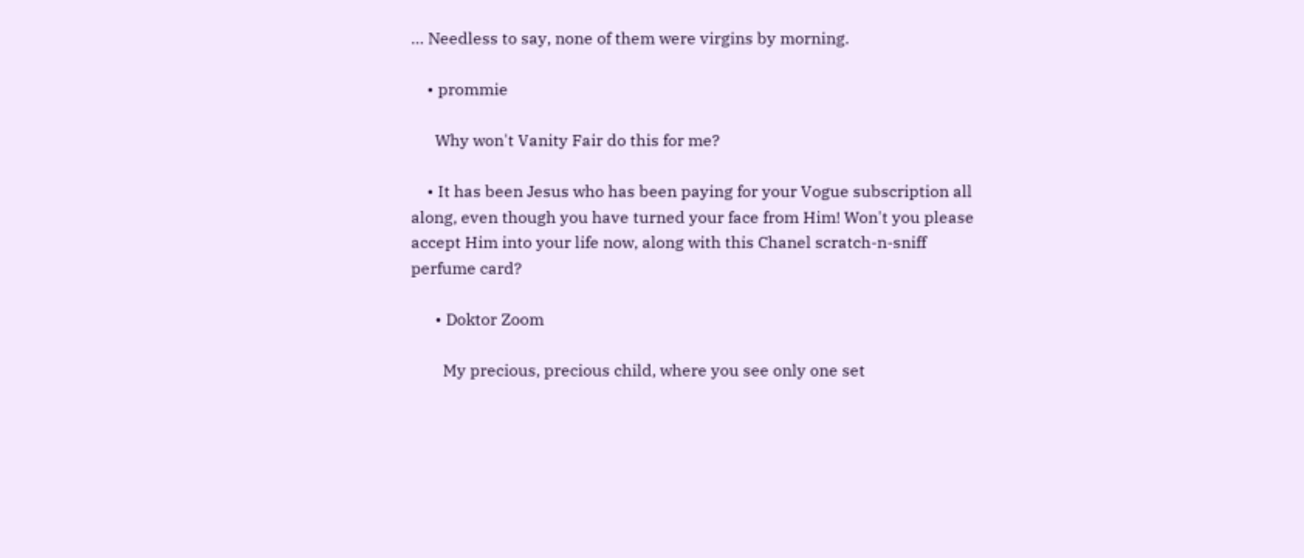… Needless to say, none of them were virgins by morning.

    • prommie

      Why won't Vanity Fair do this for me?

    • It has been Jesus who has been paying for your Vogue subscription all along, even though you have turned your face from Him! Won't you please accept Him into your life now, along with this Chanel scratch-n-sniff perfume card?

      • Doktor Zoom

        My precious, precious child, where you see only one set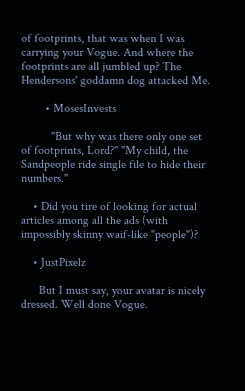of footprints, that was when I was carrying your Vogue. And where the footprints are all jumbled up? The Hendersons' goddamn dog attacked Me.

        • MosesInvests

          "But why was there only one set of footprints, Lord?" "My child, the Sandpeople ride single file to hide their numbers."

    • Did you tire of looking for actual articles among all the ads (with impossibly skinny waif-like "people")?

    • JustPixelz

      But I must say, your avatar is nicely dressed. Well done Vogue.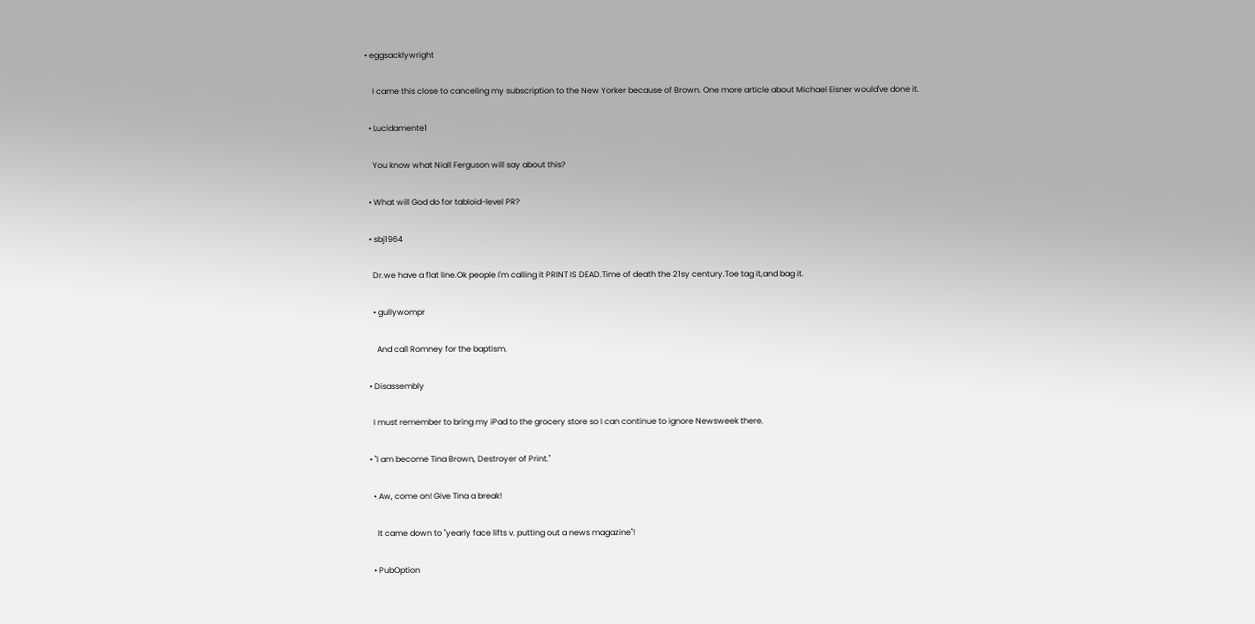• eggsacklywright

    I came this close to canceling my subscription to the New Yorker because of Brown. One more article about Michael Eisner would've done it.

  • Lucidamente1

    You know what Niall Ferguson will say about this?

  • What will God do for tabloid-level PR?

  • sbj1964

    Dr.we have a flat line.Ok people I'm calling it PRINT IS DEAD.Time of death the 21sy century.Toe tag it,and bag it.

    • gullywompr

      And call Romney for the baptism.

  • Disassembly

    I must remember to bring my iPad to the grocery store so I can continue to ignore Newsweek there.

  • "I am become Tina Brown, Destroyer of Print."

    • Aw, come on! Give Tina a break!

      It came down to "yearly face lifts v. putting out a news magazine"!

    • PubOption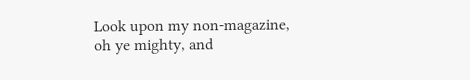Look upon my non-magazine, oh ye mighty, and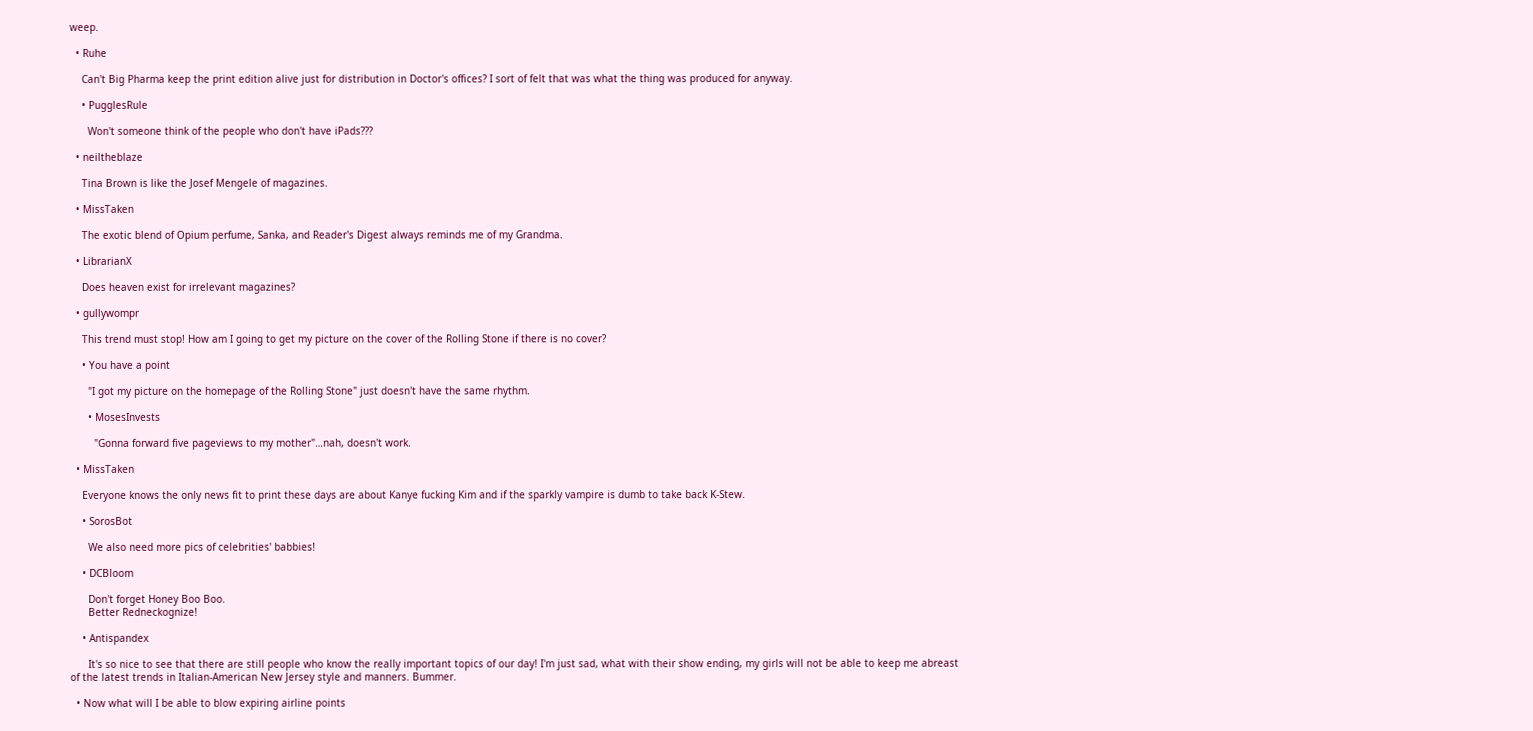weep.

  • Ruhe

    Can't Big Pharma keep the print edition alive just for distribution in Doctor's offices? I sort of felt that was what the thing was produced for anyway.

    • PugglesRule

      Won't someone think of the people who don't have iPads???

  • neiltheblaze

    Tina Brown is like the Josef Mengele of magazines.

  • MissTaken

    The exotic blend of Opium perfume, Sanka, and Reader's Digest always reminds me of my Grandma.

  • LibrarianX

    Does heaven exist for irrelevant magazines?

  • gullywompr

    This trend must stop! How am I going to get my picture on the cover of the Rolling Stone if there is no cover?

    • You have a point

      "I got my picture on the homepage of the Rolling Stone" just doesn't have the same rhythm.

      • MosesInvests

        "Gonna forward five pageviews to my mother"…nah, doesn't work.

  • MissTaken

    Everyone knows the only news fit to print these days are about Kanye fucking Kim and if the sparkly vampire is dumb to take back K-Stew.

    • SorosBot

      We also need more pics of celebrities' babbies!

    • DCBloom

      Don't forget Honey Boo Boo.
      Better Redneckognize!

    • Antispandex

      It's so nice to see that there are still people who know the really important topics of our day! I'm just sad, what with their show ending, my girls will not be able to keep me abreast of the latest trends in Italian-American New Jersey style and manners. Bummer.

  • Now what will I be able to blow expiring airline points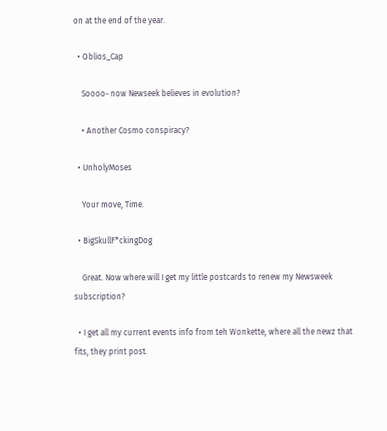on at the end of the year.

  • Oblios_Cap

    Soooo- now Newseek believes in evolution?

    • Another Cosmo conspiracy?

  • UnholyMoses

    Your move, Time.

  • BigSkullF*ckingDog

    Great. Now where will I get my little postcards to renew my Newsweek subscription?

  • I get all my current events info from teh Wonkette, where all the newz that fits, they print post.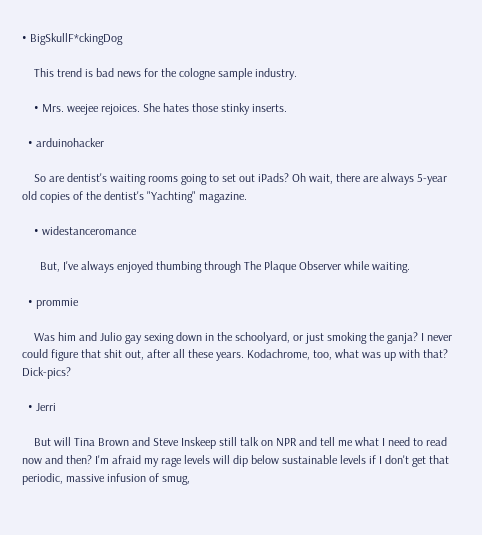• BigSkullF*ckingDog

    This trend is bad news for the cologne sample industry.

    • Mrs. weejee rejoices. She hates those stinky inserts.

  • arduinohacker

    So are dentist's waiting rooms going to set out iPads? Oh wait, there are always 5-year old copies of the dentist's "Yachting" magazine.

    • widestanceromance

      But, I've always enjoyed thumbing through The Plaque Observer while waiting.

  • prommie

    Was him and Julio gay sexing down in the schoolyard, or just smoking the ganja? I never could figure that shit out, after all these years. Kodachrome, too, what was up with that? Dick-pics?

  • Jerri

    But will Tina Brown and Steve Inskeep still talk on NPR and tell me what I need to read now and then? I'm afraid my rage levels will dip below sustainable levels if I don't get that periodic, massive infusion of smug,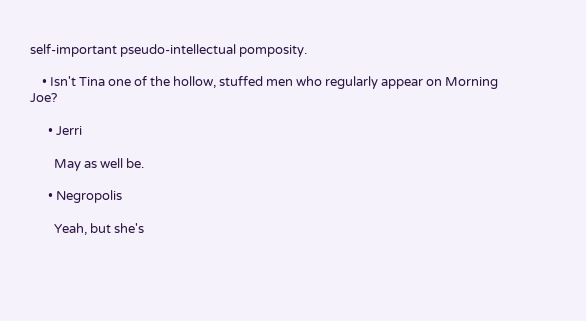self-important pseudo-intellectual pomposity.

    • Isn't Tina one of the hollow, stuffed men who regularly appear on Morning Joe?

      • Jerri

        May as well be.

      • Negropolis

        Yeah, but she's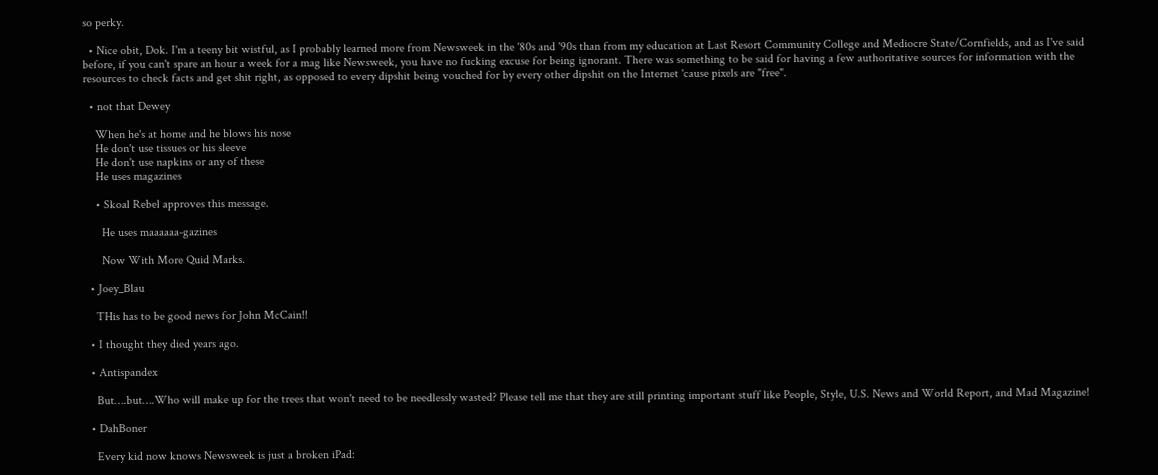so perky.

  • Nice obit, Dok. I'm a teeny bit wistful, as I probably learned more from Newsweek in the '80s and '90s than from my education at Last Resort Community College and Mediocre State/Cornfields, and as I've said before, if you can't spare an hour a week for a mag like Newsweek, you have no fucking excuse for being ignorant. There was something to be said for having a few authoritative sources for information with the resources to check facts and get shit right, as opposed to every dipshit being vouched for by every other dipshit on the Internet 'cause pixels are "free".

  • not that Dewey

    When he's at home and he blows his nose
    He don't use tissues or his sleeve
    He don't use napkins or any of these
    He uses magazines

    • Skoal Rebel approves this message.

      He uses maaaaaa-gazines

      Now With More Quid Marks.

  • Joey_Blau

    THis has to be good news for John McCain!!

  • I thought they died years ago.

  • Antispandex

    But….but….Who will make up for the trees that won't need to be needlessly wasted? Please tell me that they are still printing important stuff like People, Style, U.S. News and World Report, and Mad Magazine!

  • DahBoner

    Every kid now knows Newsweek is just a broken iPad: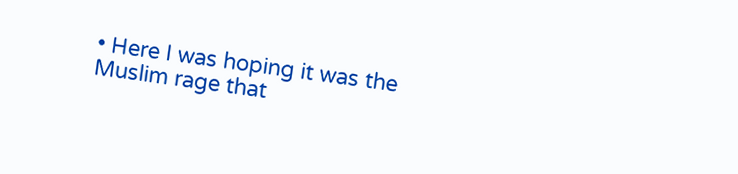• Here I was hoping it was the Muslim rage that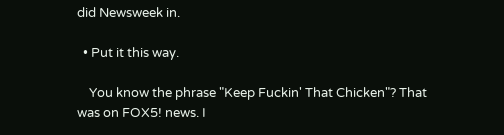did Newsweek in.

  • Put it this way.

    You know the phrase "Keep Fuckin' That Chicken"? That was on FOX5! news. I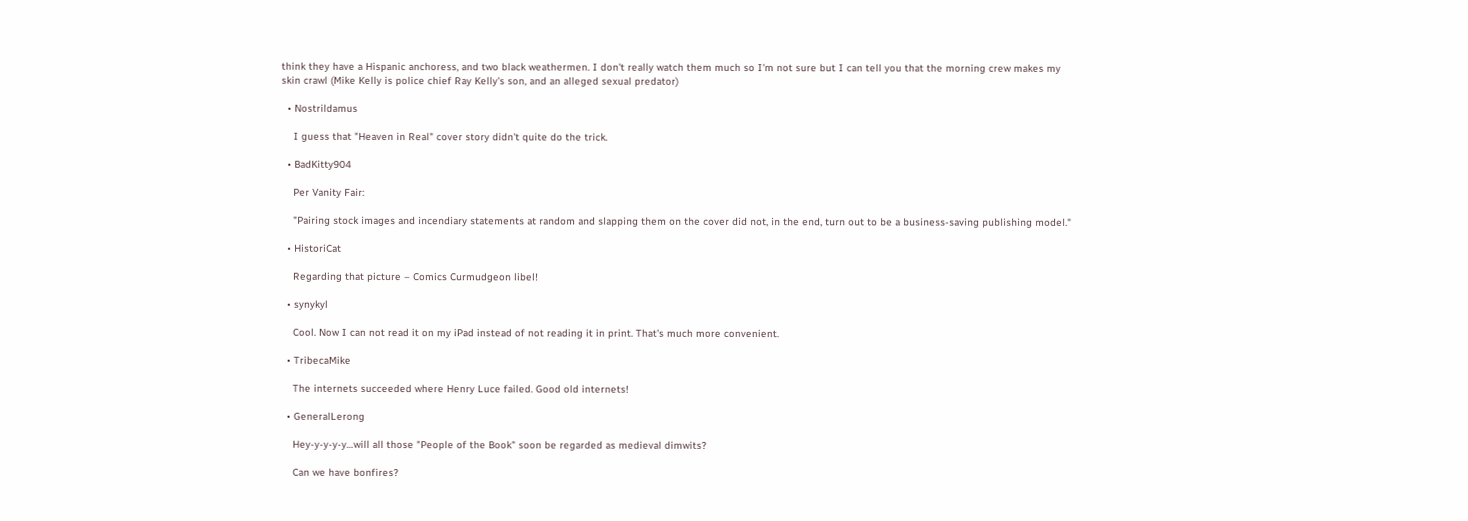think they have a Hispanic anchoress, and two black weathermen. I don't really watch them much so I'm not sure but I can tell you that the morning crew makes my skin crawl (Mike Kelly is police chief Ray Kelly's son, and an alleged sexual predator)

  • Nostrildamus

    I guess that "Heaven in Real" cover story didn't quite do the trick.

  • BadKitty904

    Per Vanity Fair:

    "Pairing stock images and incendiary statements at random and slapping them on the cover did not, in the end, turn out to be a business-saving publishing model."

  • HistoriCat

    Regarding that picture – Comics Curmudgeon libel!

  • synykyl

    Cool. Now I can not read it on my iPad instead of not reading it in print. That's much more convenient.

  • TribecaMike

    The internets succeeded where Henry Luce failed. Good old internets!

  • GeneralLerong

    Hey-y-y-y-y…will all those "People of the Book" soon be regarded as medieval dimwits?

    Can we have bonfires?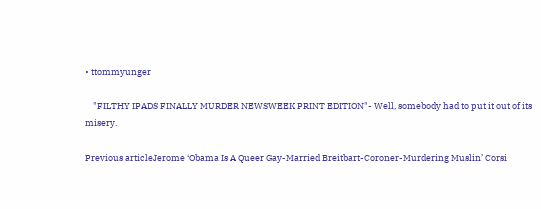• ttommyunger

    "FILTHY IPADS FINALLY MURDER NEWSWEEK PRINT EDITION"- Well, somebody had to put it out of its misery.

Previous articleJerome ‘Obama Is A Queer Gay-Married Breitbart-Coroner-Murdering Muslin’ Corsi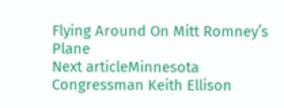Flying Around On Mitt Romney’s Plane
Next articleMinnesota Congressman Keith Ellison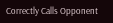Correctly Calls Opponent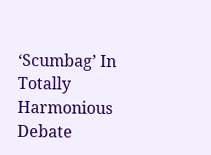‘Scumbag’ In Totally Harmonious Debate